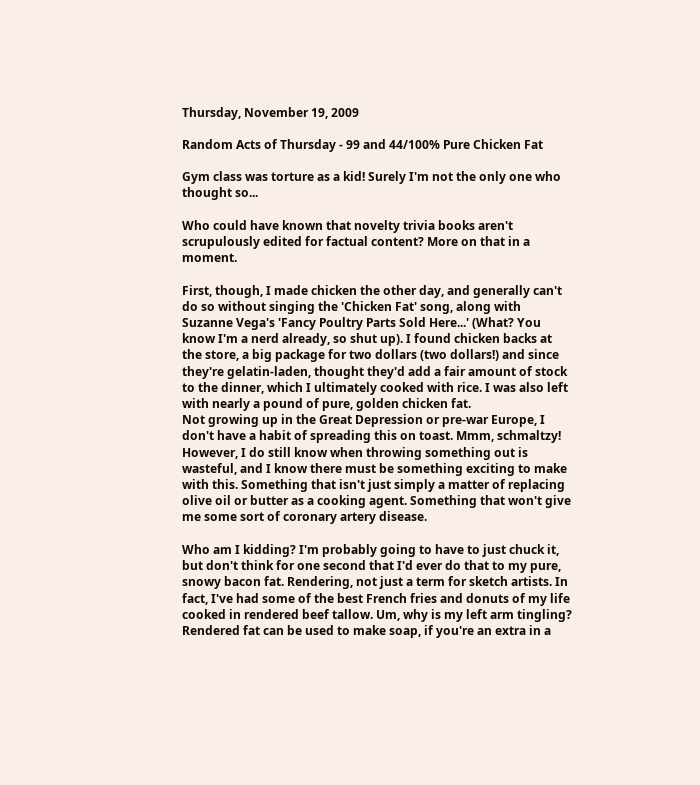Thursday, November 19, 2009

Random Acts of Thursday - 99 and 44/100% Pure Chicken Fat

Gym class was torture as a kid! Surely I'm not the only one who thought so...

Who could have known that novelty trivia books aren't scrupulously edited for factual content? More on that in a moment.

First, though, I made chicken the other day, and generally can't do so without singing the 'Chicken Fat' song, along with Suzanne Vega's 'Fancy Poultry Parts Sold Here...' (What? You know I'm a nerd already, so shut up). I found chicken backs at the store, a big package for two dollars (two dollars!) and since they're gelatin-laden, thought they'd add a fair amount of stock to the dinner, which I ultimately cooked with rice. I was also left with nearly a pound of pure, golden chicken fat.
Not growing up in the Great Depression or pre-war Europe, I don't have a habit of spreading this on toast. Mmm, schmaltzy! However, I do still know when throwing something out is wasteful, and I know there must be something exciting to make with this. Something that isn't just simply a matter of replacing olive oil or butter as a cooking agent. Something that won't give me some sort of coronary artery disease.

Who am I kidding? I'm probably going to have to just chuck it, but don't think for one second that I'd ever do that to my pure, snowy bacon fat. Rendering, not just a term for sketch artists. In fact, I've had some of the best French fries and donuts of my life cooked in rendered beef tallow. Um, why is my left arm tingling?
Rendered fat can be used to make soap, if you're an extra in a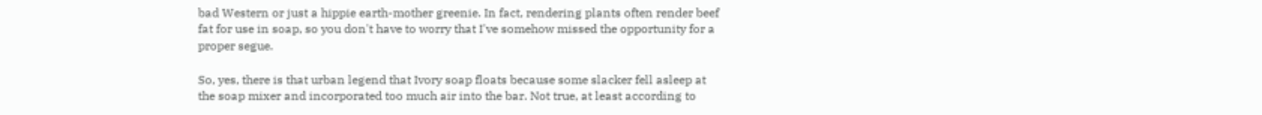bad Western or just a hippie earth-mother greenie. In fact, rendering plants often render beef fat for use in soap, so you don't have to worry that I've somehow missed the opportunity for a proper segue.

So, yes, there is that urban legend that Ivory soap floats because some slacker fell asleep at the soap mixer and incorporated too much air into the bar. Not true, at least according to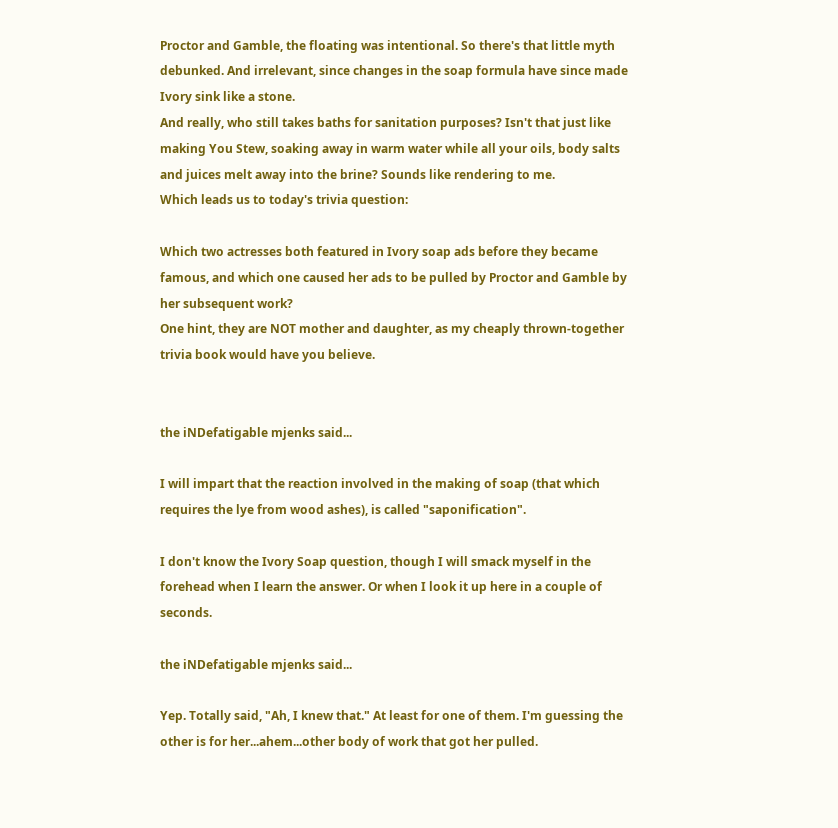Proctor and Gamble, the floating was intentional. So there's that little myth debunked. And irrelevant, since changes in the soap formula have since made Ivory sink like a stone.
And really, who still takes baths for sanitation purposes? Isn't that just like making You Stew, soaking away in warm water while all your oils, body salts and juices melt away into the brine? Sounds like rendering to me.
Which leads us to today's trivia question:

Which two actresses both featured in Ivory soap ads before they became famous, and which one caused her ads to be pulled by Proctor and Gamble by her subsequent work?
One hint, they are NOT mother and daughter, as my cheaply thrown-together trivia book would have you believe.


the iNDefatigable mjenks said...

I will impart that the reaction involved in the making of soap (that which requires the lye from wood ashes), is called "saponification".

I don't know the Ivory Soap question, though I will smack myself in the forehead when I learn the answer. Or when I look it up here in a couple of seconds.

the iNDefatigable mjenks said...

Yep. Totally said, "Ah, I knew that." At least for one of them. I'm guessing the other is for her...ahem...other body of work that got her pulled.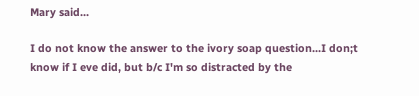Mary said...

I do not know the answer to the ivory soap question...I don;t know if I eve did, but b/c I'm so distracted by the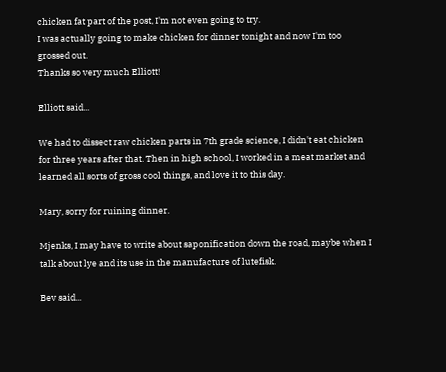chicken fat part of the post, I'm not even going to try.
I was actually going to make chicken for dinner tonight and now I'm too grossed out.
Thanks so very much Elliott!

Elliott said...

We had to dissect raw chicken parts in 7th grade science, I didn't eat chicken for three years after that. Then in high school, I worked in a meat market and learned all sorts of gross cool things, and love it to this day.

Mary, sorry for ruining dinner.

Mjenks, I may have to write about saponification down the road, maybe when I talk about lye and its use in the manufacture of lutefisk.

Bev said...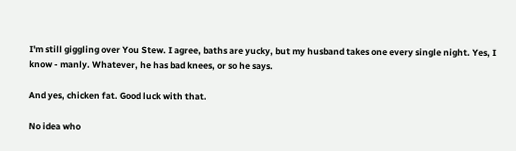I'm still giggling over You Stew. I agree, baths are yucky, but my husband takes one every single night. Yes, I know - manly. Whatever, he has bad knees, or so he says.

And yes, chicken fat. Good luck with that.

No idea who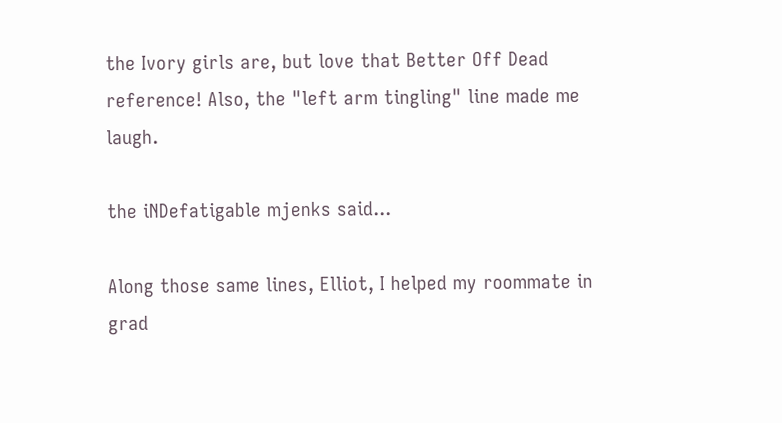the Ivory girls are, but love that Better Off Dead reference! Also, the "left arm tingling" line made me laugh.

the iNDefatigable mjenks said...

Along those same lines, Elliot, I helped my roommate in grad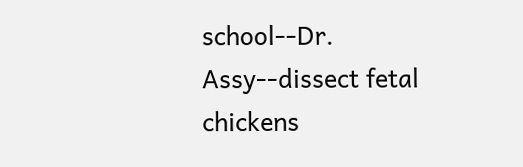school--Dr. Assy--dissect fetal chickens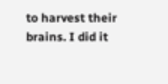to harvest their brains. I did it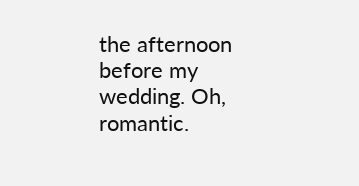the afternoon before my wedding. Oh, romantic.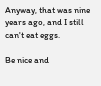Anyway, that was nine years ago, and I still can't eat eggs.

Be nice and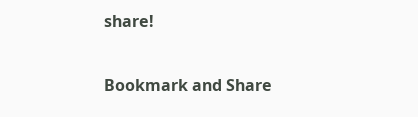share!

Bookmark and Share